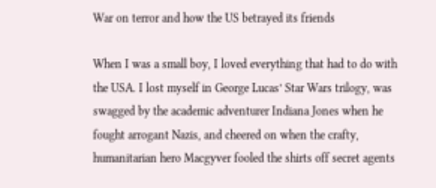War on terror and how the US betrayed its friends

When I was a small boy, I loved everything that had to do with the USA. I lost myself in George Lucas’ Star Wars trilogy, was swagged by the academic adventurer Indiana Jones when he fought arrogant Nazis, and cheered on when the crafty, humanitarian hero Macgyver fooled the shirts off secret agents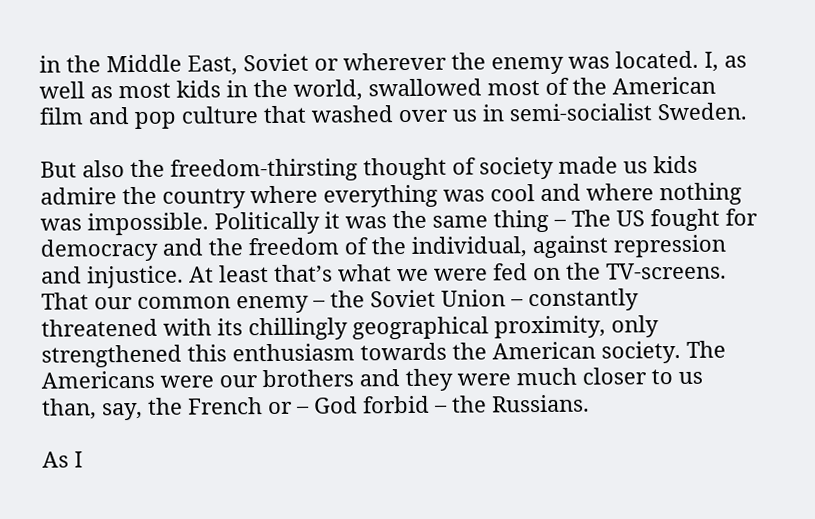in the Middle East, Soviet or wherever the enemy was located. I, as well as most kids in the world, swallowed most of the American film and pop culture that washed over us in semi-socialist Sweden.

But also the freedom-thirsting thought of society made us kids admire the country where everything was cool and where nothing was impossible. Politically it was the same thing – The US fought for democracy and the freedom of the individual, against repression and injustice. At least that’s what we were fed on the TV-screens. That our common enemy – the Soviet Union – constantly threatened with its chillingly geographical proximity, only strengthened this enthusiasm towards the American society. The Americans were our brothers and they were much closer to us than, say, the French or – God forbid – the Russians.

As I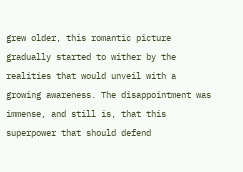grew older, this romantic picture gradually started to wither by the realities that would unveil with a growing awareness. The disappointment was immense, and still is, that this superpower that should defend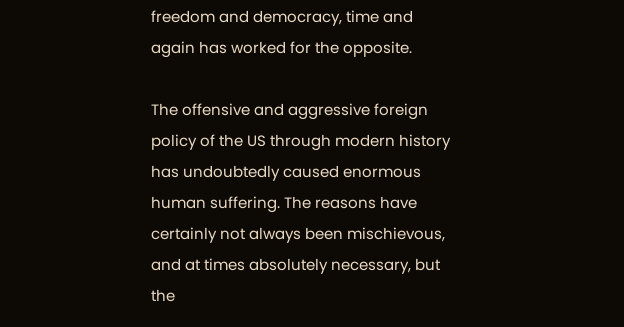freedom and democracy, time and again has worked for the opposite.

The offensive and aggressive foreign policy of the US through modern history has undoubtedly caused enormous human suffering. The reasons have certainly not always been mischievous, and at times absolutely necessary, but the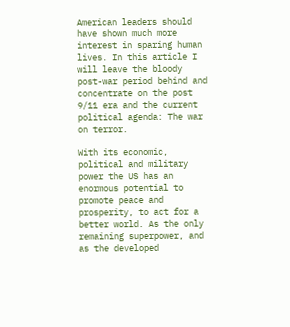American leaders should have shown much more interest in sparing human lives. In this article I will leave the bloody post-war period behind and concentrate on the post 9/11 era and the current political agenda: The war on terror.

With its economic, political and military power the US has an enormous potential to promote peace and prosperity, to act for a better world. As the only remaining superpower, and as the developed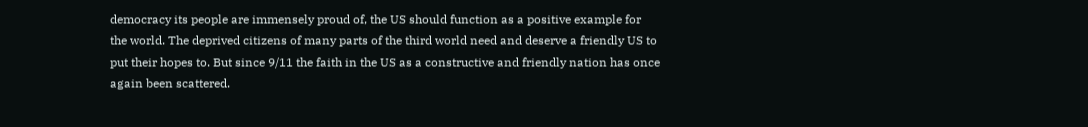democracy its people are immensely proud of, the US should function as a positive example for the world. The deprived citizens of many parts of the third world need and deserve a friendly US to put their hopes to. But since 9/11 the faith in the US as a constructive and friendly nation has once again been scattered.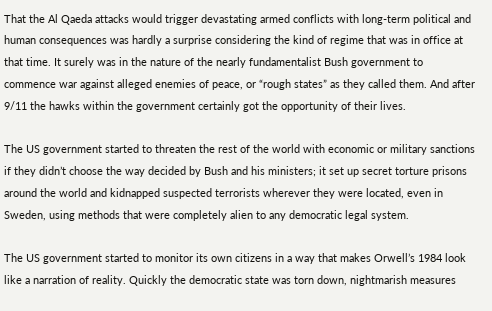That the Al Qaeda attacks would trigger devastating armed conflicts with long-term political and human consequences was hardly a surprise considering the kind of regime that was in office at that time. It surely was in the nature of the nearly fundamentalist Bush government to commence war against alleged enemies of peace, or “rough states” as they called them. And after 9/11 the hawks within the government certainly got the opportunity of their lives.

The US government started to threaten the rest of the world with economic or military sanctions if they didn’t choose the way decided by Bush and his ministers; it set up secret torture prisons around the world and kidnapped suspected terrorists wherever they were located, even in Sweden, using methods that were completely alien to any democratic legal system.

The US government started to monitor its own citizens in a way that makes Orwell’s 1984 look like a narration of reality. Quickly the democratic state was torn down, nightmarish measures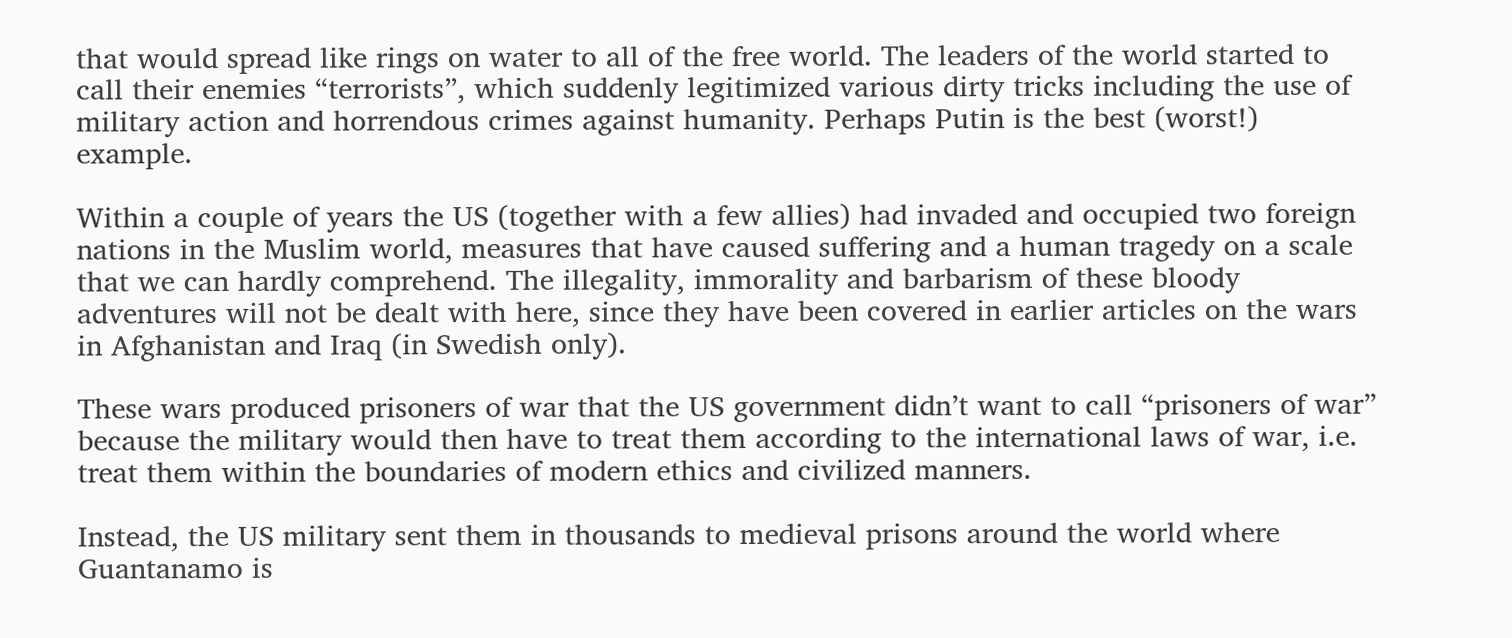that would spread like rings on water to all of the free world. The leaders of the world started to call their enemies “terrorists”, which suddenly legitimized various dirty tricks including the use of military action and horrendous crimes against humanity. Perhaps Putin is the best (worst!) example.

Within a couple of years the US (together with a few allies) had invaded and occupied two foreign nations in the Muslim world, measures that have caused suffering and a human tragedy on a scale that we can hardly comprehend. The illegality, immorality and barbarism of these bloody adventures will not be dealt with here, since they have been covered in earlier articles on the wars in Afghanistan and Iraq (in Swedish only).

These wars produced prisoners of war that the US government didn’t want to call “prisoners of war” because the military would then have to treat them according to the international laws of war, i.e. treat them within the boundaries of modern ethics and civilized manners.

Instead, the US military sent them in thousands to medieval prisons around the world where Guantanamo is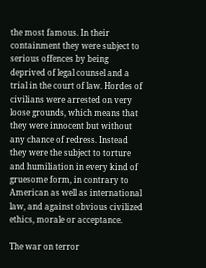the most famous. In their containment they were subject to serious offences by being deprived of legal counsel and a trial in the court of law. Hordes of civilians were arrested on very loose grounds, which means that they were innocent but without any chance of redress. Instead they were the subject to torture and humiliation in every kind of gruesome form, in contrary to American as well as international law, and against obvious civilized ethics, morale or acceptance.

The war on terror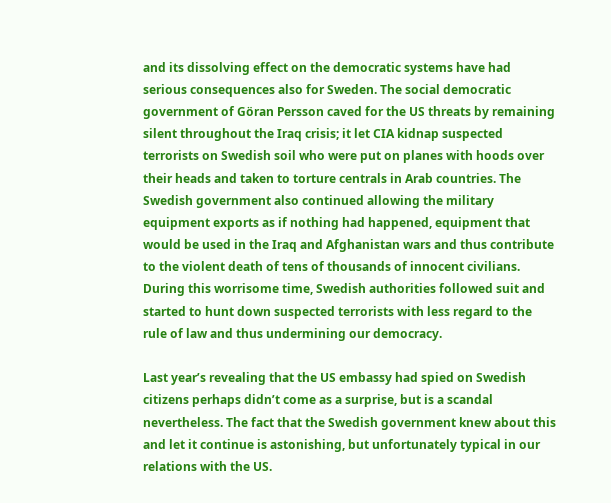and its dissolving effect on the democratic systems have had serious consequences also for Sweden. The social democratic government of Göran Persson caved for the US threats by remaining silent throughout the Iraq crisis; it let CIA kidnap suspected terrorists on Swedish soil who were put on planes with hoods over their heads and taken to torture centrals in Arab countries. The Swedish government also continued allowing the military equipment exports as if nothing had happened, equipment that would be used in the Iraq and Afghanistan wars and thus contribute to the violent death of tens of thousands of innocent civilians. During this worrisome time, Swedish authorities followed suit and started to hunt down suspected terrorists with less regard to the rule of law and thus undermining our democracy.

Last year’s revealing that the US embassy had spied on Swedish citizens perhaps didn’t come as a surprise, but is a scandal nevertheless. The fact that the Swedish government knew about this and let it continue is astonishing, but unfortunately typical in our relations with the US.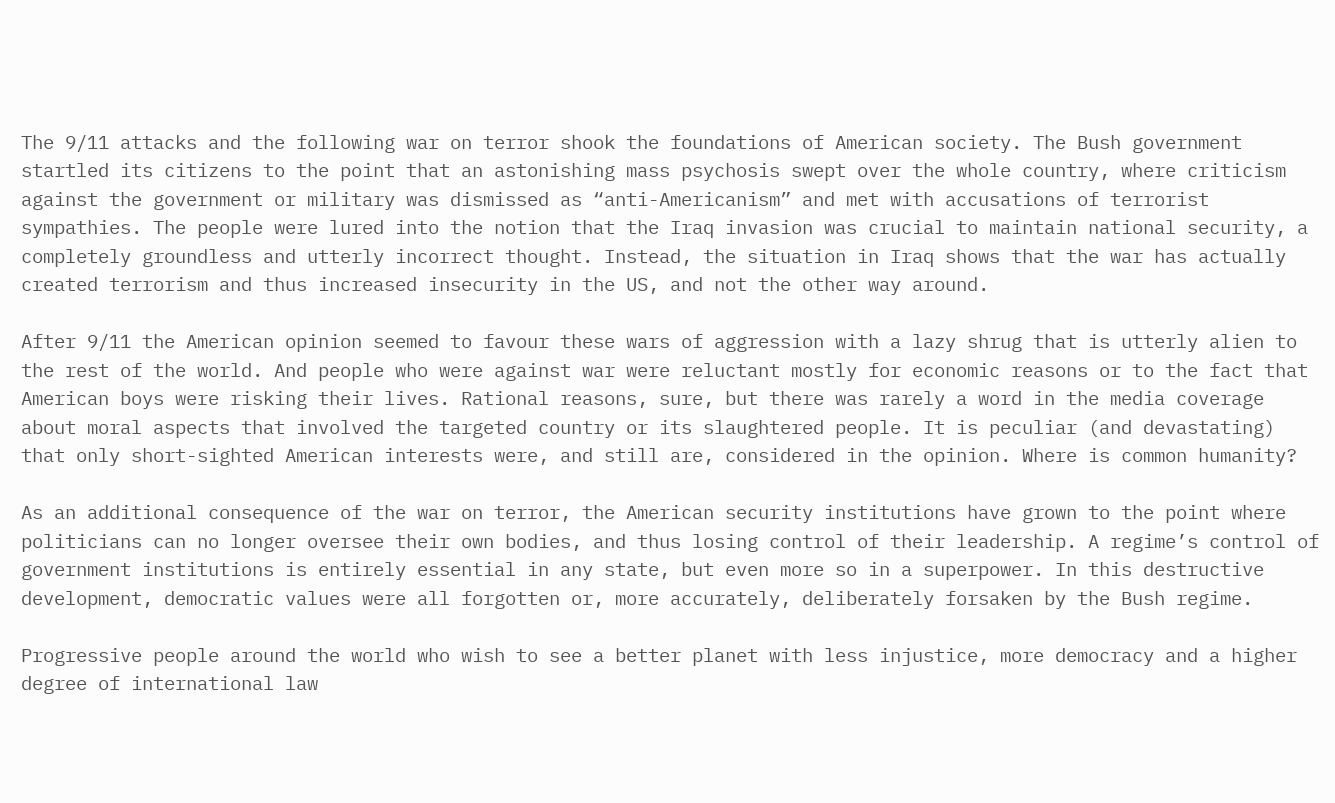The 9/11 attacks and the following war on terror shook the foundations of American society. The Bush government startled its citizens to the point that an astonishing mass psychosis swept over the whole country, where criticism against the government or military was dismissed as “anti-Americanism” and met with accusations of terrorist sympathies. The people were lured into the notion that the Iraq invasion was crucial to maintain national security, a completely groundless and utterly incorrect thought. Instead, the situation in Iraq shows that the war has actually created terrorism and thus increased insecurity in the US, and not the other way around.

After 9/11 the American opinion seemed to favour these wars of aggression with a lazy shrug that is utterly alien to the rest of the world. And people who were against war were reluctant mostly for economic reasons or to the fact that American boys were risking their lives. Rational reasons, sure, but there was rarely a word in the media coverage about moral aspects that involved the targeted country or its slaughtered people. It is peculiar (and devastating) that only short-sighted American interests were, and still are, considered in the opinion. Where is common humanity?

As an additional consequence of the war on terror, the American security institutions have grown to the point where politicians can no longer oversee their own bodies, and thus losing control of their leadership. A regime’s control of government institutions is entirely essential in any state, but even more so in a superpower. In this destructive development, democratic values were all forgotten or, more accurately, deliberately forsaken by the Bush regime.

Progressive people around the world who wish to see a better planet with less injustice, more democracy and a higher degree of international law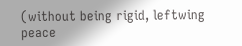(without being rigid, leftwing peace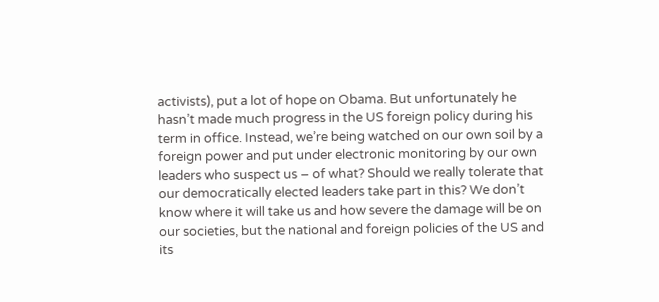activists), put a lot of hope on Obama. But unfortunately he hasn’t made much progress in the US foreign policy during his term in office. Instead, we’re being watched on our own soil by a foreign power and put under electronic monitoring by our own leaders who suspect us – of what? Should we really tolerate that our democratically elected leaders take part in this? We don’t know where it will take us and how severe the damage will be on our societies, but the national and foreign policies of the US and its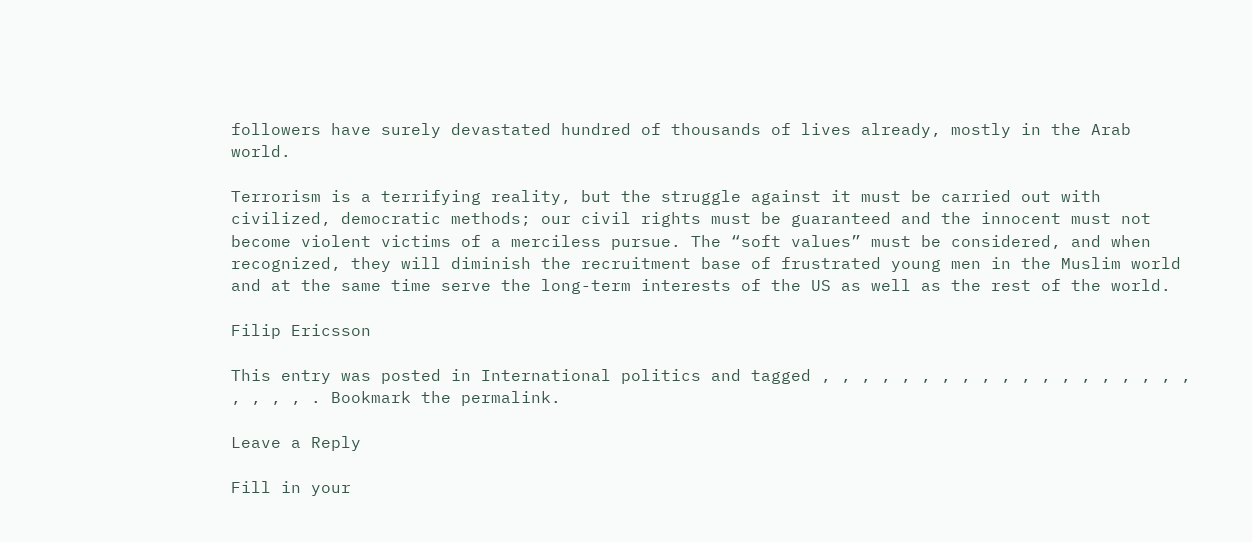followers have surely devastated hundred of thousands of lives already, mostly in the Arab world.

Terrorism is a terrifying reality, but the struggle against it must be carried out with civilized, democratic methods; our civil rights must be guaranteed and the innocent must not become violent victims of a merciless pursue. The “soft values” must be considered, and when recognized, they will diminish the recruitment base of frustrated young men in the Muslim world and at the same time serve the long-term interests of the US as well as the rest of the world.

Filip Ericsson

This entry was posted in International politics and tagged , , , , , , , , , , , , , , , , , , , , , , , . Bookmark the permalink.

Leave a Reply

Fill in your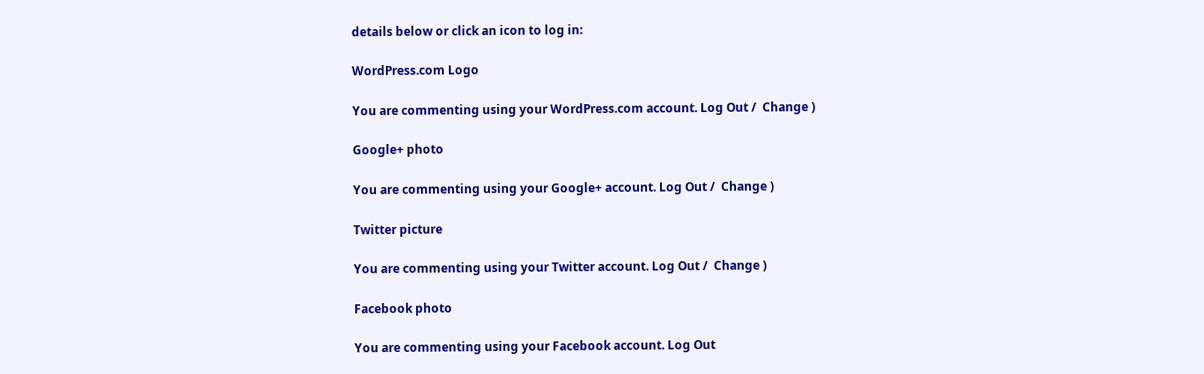details below or click an icon to log in:

WordPress.com Logo

You are commenting using your WordPress.com account. Log Out /  Change )

Google+ photo

You are commenting using your Google+ account. Log Out /  Change )

Twitter picture

You are commenting using your Twitter account. Log Out /  Change )

Facebook photo

You are commenting using your Facebook account. Log Out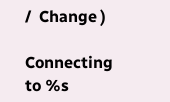/  Change )

Connecting to %s